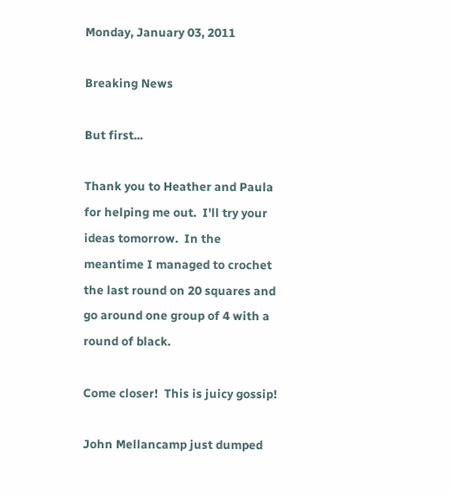Monday, January 03, 2011

Breaking News

But first...

Thank you to Heather and Paula for helping me out.  I'll try your ideas tomorrow.  In the meantime I managed to crochet the last round on 20 squares and go around one group of 4 with a round of black.

Come closer!  This is juicy gossip!

John Mellancamp just dumped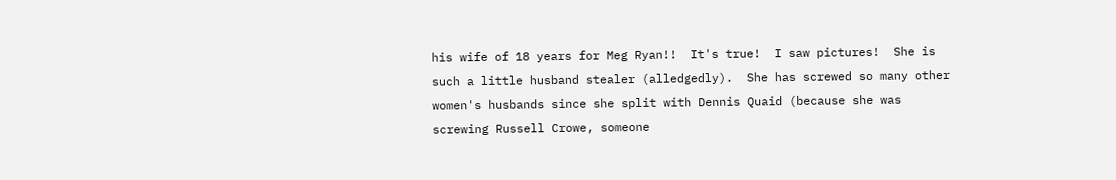his wife of 18 years for Meg Ryan!!  It's true!  I saw pictures!  She is such a little husband stealer (alledgedly).  She has screwed so many other women's husbands since she split with Dennis Quaid (because she was screwing Russell Crowe, someone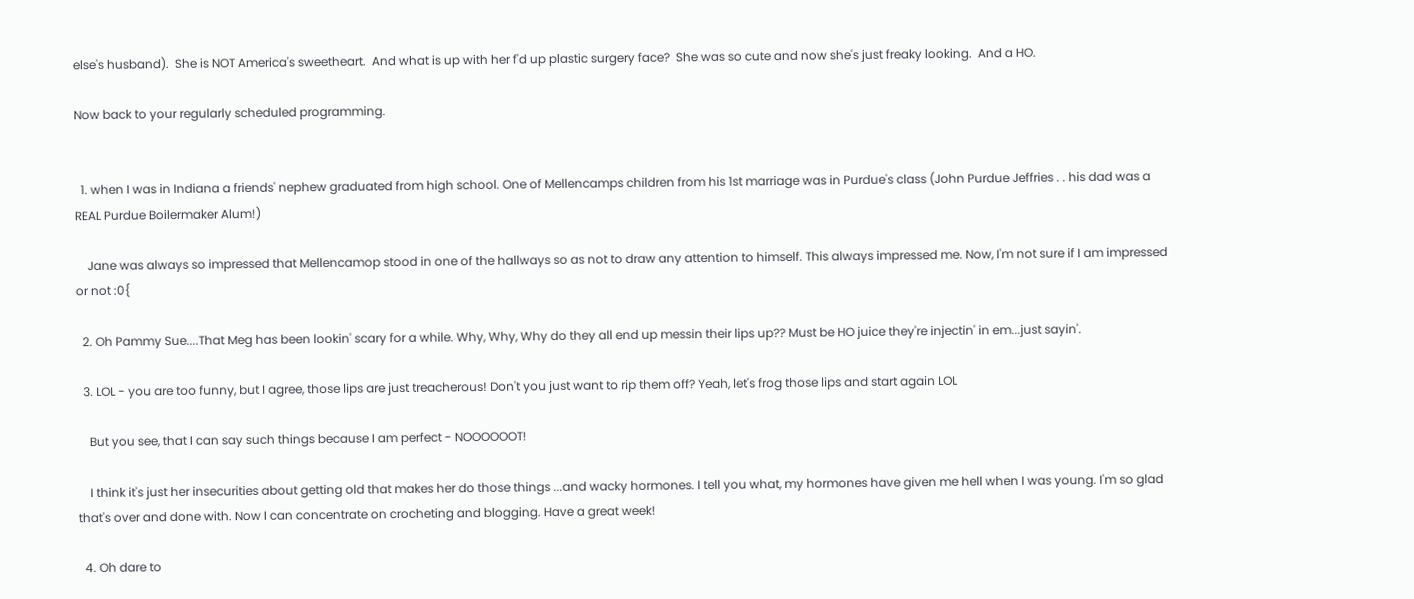else's husband).  She is NOT America's sweetheart.  And what is up with her f'd up plastic surgery face?  She was so cute and now she's just freaky looking.  And a HO.

Now back to your regularly scheduled programming.


  1. when I was in Indiana a friends' nephew graduated from high school. One of Mellencamps children from his 1st marriage was in Purdue's class (John Purdue Jeffries . . his dad was a REAL Purdue Boilermaker Alum!)

    Jane was always so impressed that Mellencamop stood in one of the hallways so as not to draw any attention to himself. This always impressed me. Now, I'm not sure if I am impressed or not :0{

  2. Oh Pammy Sue....That Meg has been lookin' scary for a while. Why, Why, Why do they all end up messin their lips up?? Must be HO juice they're injectin' in em...just sayin'.

  3. LOL - you are too funny, but I agree, those lips are just treacherous! Don't you just want to rip them off? Yeah, let's frog those lips and start again LOL

    But you see, that I can say such things because I am perfect - NOOOOOOT!

    I think it's just her insecurities about getting old that makes her do those things ...and wacky hormones. I tell you what, my hormones have given me hell when I was young. I'm so glad that's over and done with. Now I can concentrate on crocheting and blogging. Have a great week!

  4. Oh dare to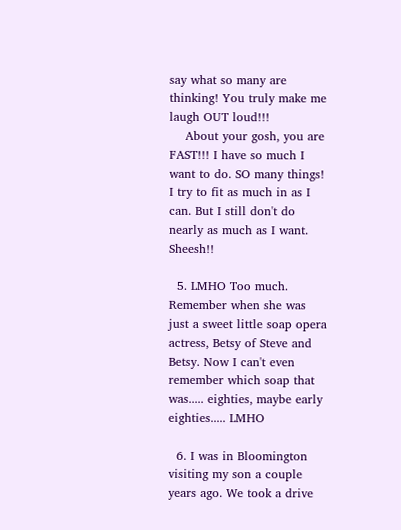say what so many are thinking! You truly make me laugh OUT loud!!!
    About your gosh, you are FAST!!! I have so much I want to do. SO many things! I try to fit as much in as I can. But I still don't do nearly as much as I want. Sheesh!!

  5. LMHO Too much. Remember when she was just a sweet little soap opera actress, Betsy of Steve and Betsy. Now I can't even remember which soap that was..... eighties, maybe early eighties..... LMHO

  6. I was in Bloomington visiting my son a couple years ago. We took a drive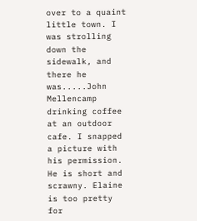over to a quaint little town. I was strolling down the sidewalk, and there he was.....John Mellencamp drinking coffee at an outdoor cafe. I snapped a picture with his permission. He is short and scrawny. Elaine is too pretty for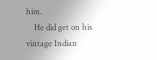him.
    He did get on his vintage Indian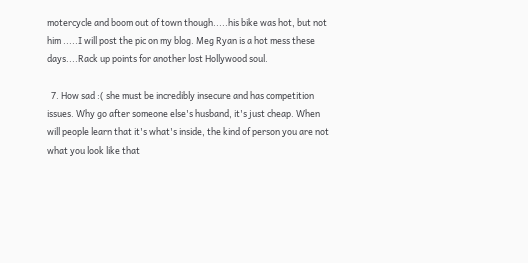motercycle and boom out of town though.....his bike was hot, but not him .....I will post the pic on my blog. Meg Ryan is a hot mess these days....Rack up points for another lost Hollywood soul.

  7. How sad :( she must be incredibly insecure and has competition issues. Why go after someone else's husband, it's just cheap. When will people learn that it's what's inside, the kind of person you are not what you look like that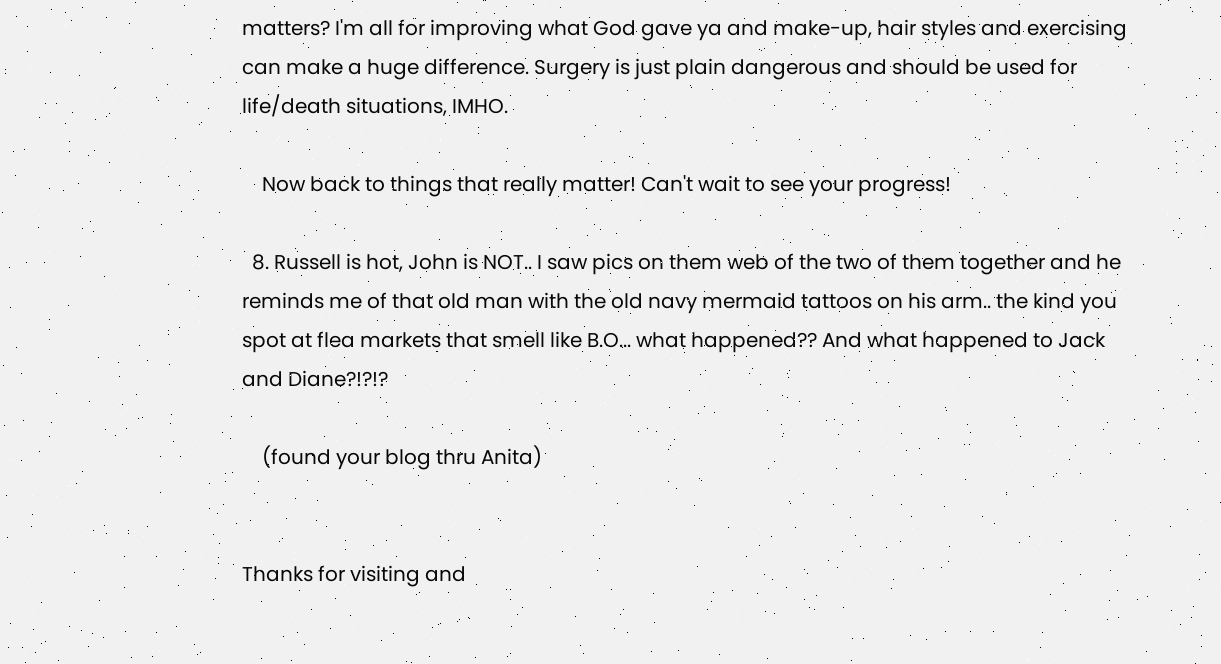matters? I'm all for improving what God gave ya and make-up, hair styles and exercising can make a huge difference. Surgery is just plain dangerous and should be used for life/death situations, IMHO.

    Now back to things that really matter! Can't wait to see your progress!

  8. Russell is hot, John is NOT.. I saw pics on them web of the two of them together and he reminds me of that old man with the old navy mermaid tattoos on his arm.. the kind you spot at flea markets that smell like B.O... what happened?? And what happened to Jack and Diane?!?!?

    (found your blog thru Anita)


Thanks for visiting and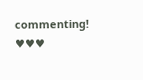commenting! ♥♥♥